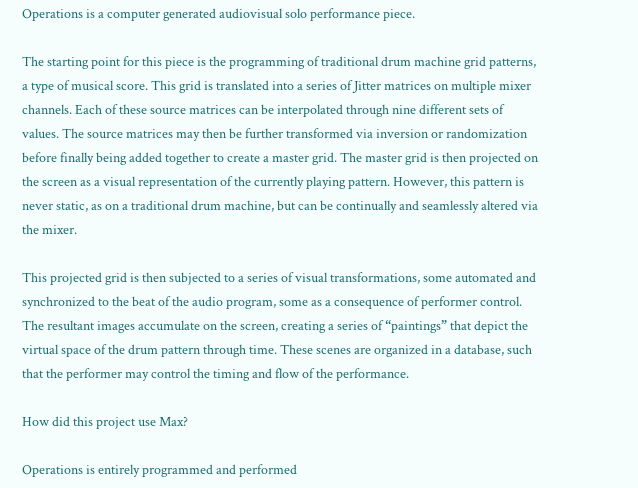Operations is a computer generated audiovisual solo performance piece.

The starting point for this piece is the programming of traditional drum machine grid patterns, a type of musical score. This grid is translated into a series of Jitter matrices on multiple mixer channels. Each of these source matrices can be interpolated through nine different sets of values. The source matrices may then be further transformed via inversion or randomization before finally being added together to create a master grid. The master grid is then projected on the screen as a visual representation of the currently playing pattern. However, this pattern is never static, as on a traditional drum machine, but can be continually and seamlessly altered via the mixer.

This projected grid is then subjected to a series of visual transformations, some automated and synchronized to the beat of the audio program, some as a consequence of performer control. The resultant images accumulate on the screen, creating a series of “paintings” that depict the virtual space of the drum pattern through time. These scenes are organized in a database, such that the performer may control the timing and flow of the performance.

How did this project use Max?

Operations is entirely programmed and performed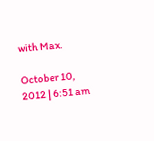with Max.

October 10, 2012 | 6:51 am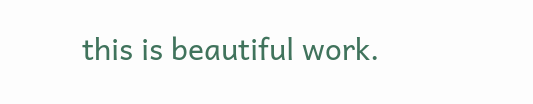this is beautiful work.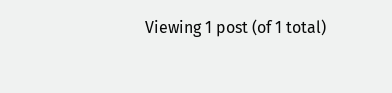Viewing 1 post (of 1 total)